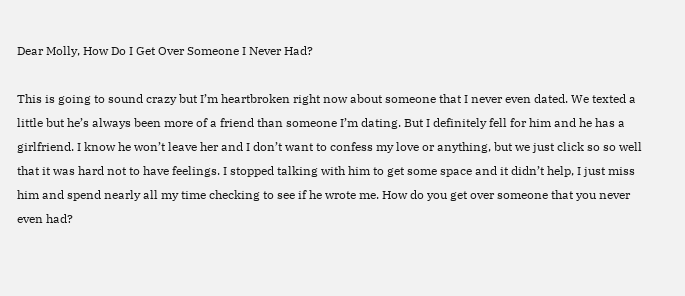Dear Molly, How Do I Get Over Someone I Never Had?

This is going to sound crazy but I’m heartbroken right now about someone that I never even dated. We texted a little but he’s always been more of a friend than someone I’m dating. But I definitely fell for him and he has a girlfriend. I know he won’t leave her and I don’t want to confess my love or anything, but we just click so so well that it was hard not to have feelings. I stopped talking with him to get some space and it didn’t help, I just miss him and spend nearly all my time checking to see if he wrote me. How do you get over someone that you never even had?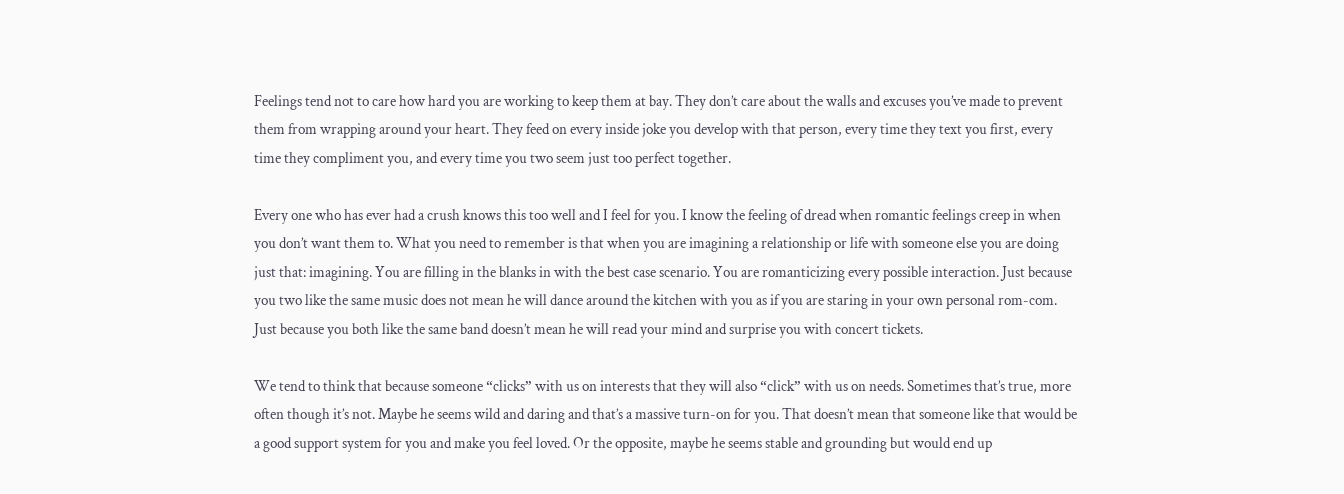Feelings tend not to care how hard you are working to keep them at bay. They don’t care about the walls and excuses you’ve made to prevent them from wrapping around your heart. They feed on every inside joke you develop with that person, every time they text you first, every time they compliment you, and every time you two seem just too perfect together.

Every one who has ever had a crush knows this too well and I feel for you. I know the feeling of dread when romantic feelings creep in when you don’t want them to. What you need to remember is that when you are imagining a relationship or life with someone else you are doing just that: imagining. You are filling in the blanks in with the best case scenario. You are romanticizing every possible interaction. Just because you two like the same music does not mean he will dance around the kitchen with you as if you are staring in your own personal rom-com. Just because you both like the same band doesn’t mean he will read your mind and surprise you with concert tickets.

We tend to think that because someone “clicks” with us on interests that they will also “click” with us on needs. Sometimes that’s true, more often though it’s not. Maybe he seems wild and daring and that’s a massive turn-on for you. That doesn’t mean that someone like that would be a good support system for you and make you feel loved. Or the opposite, maybe he seems stable and grounding but would end up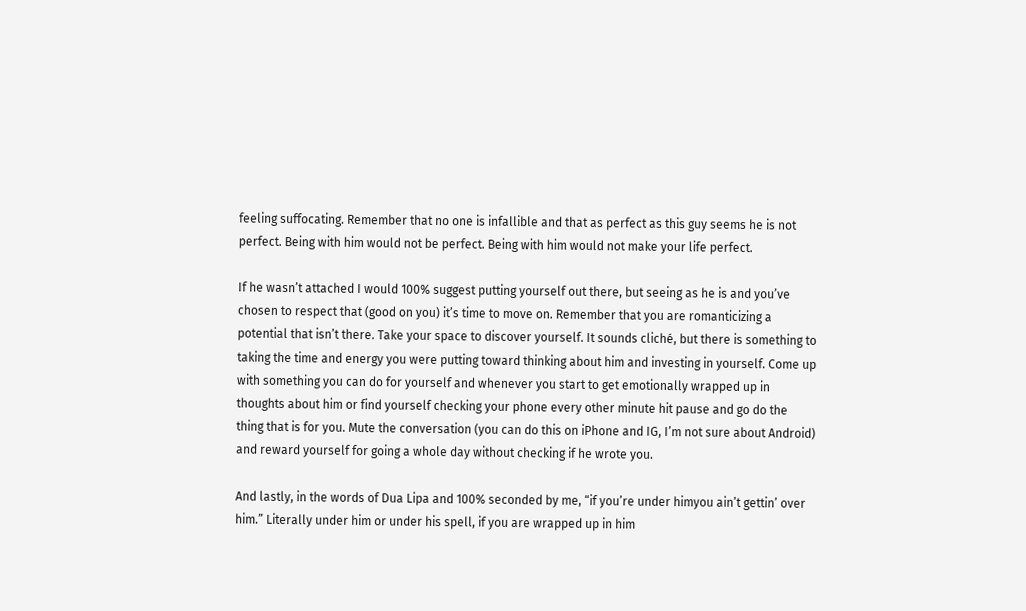feeling suffocating. Remember that no one is infallible and that as perfect as this guy seems he is not perfect. Being with him would not be perfect. Being with him would not make your life perfect.

If he wasn’t attached I would 100% suggest putting yourself out there, but seeing as he is and you’ve chosen to respect that (good on you) it’s time to move on. Remember that you are romanticizing a potential that isn’t there. Take your space to discover yourself. It sounds cliché, but there is something to taking the time and energy you were putting toward thinking about him and investing in yourself. Come up with something you can do for yourself and whenever you start to get emotionally wrapped up in thoughts about him or find yourself checking your phone every other minute hit pause and go do the thing that is for you. Mute the conversation (you can do this on iPhone and IG, I’m not sure about Android) and reward yourself for going a whole day without checking if he wrote you.

And lastly, in the words of Dua Lipa and 100% seconded by me, “if you’re under himyou ain’t gettin’ over him.” Literally under him or under his spell, if you are wrapped up in him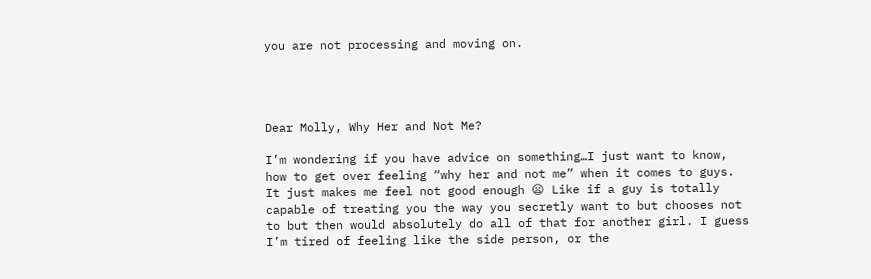you are not processing and moving on.




Dear Molly, Why Her and Not Me?

I’m wondering if you have advice on something…I just want to know, how to get over feeling “why her and not me” when it comes to guys. It just makes me feel not good enough 😦 Like if a guy is totally capable of treating you the way you secretly want to but chooses not to but then would absolutely do all of that for another girl. I guess I’m tired of feeling like the side person, or the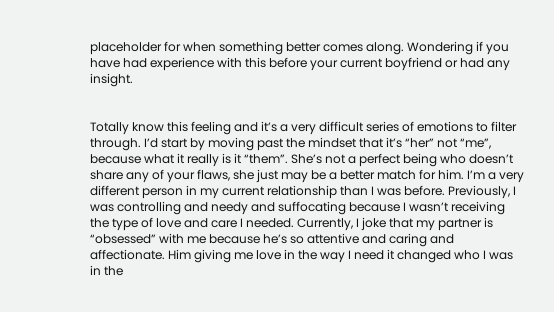placeholder for when something better comes along. Wondering if you have had experience with this before your current boyfriend or had any insight.


Totally know this feeling and it’s a very difficult series of emotions to filter through. I’d start by moving past the mindset that it’s “her” not “me”, because what it really is it “them”. She’s not a perfect being who doesn’t share any of your flaws, she just may be a better match for him. I’m a very different person in my current relationship than I was before. Previously, I was controlling and needy and suffocating because I wasn’t receiving the type of love and care I needed. Currently, I joke that my partner is “obsessed” with me because he’s so attentive and caring and affectionate. Him giving me love in the way I need it changed who I was in the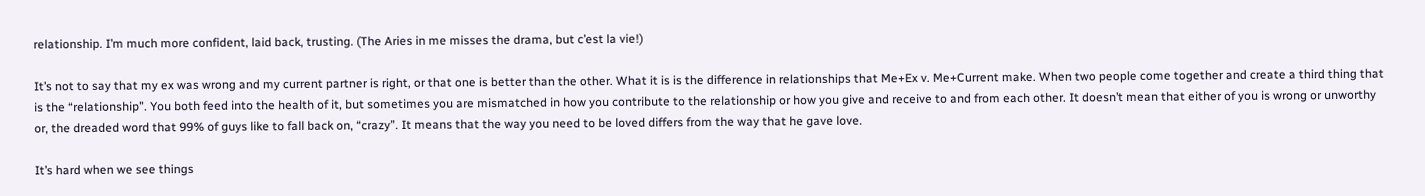relationship. I’m much more confident, laid back, trusting. (The Aries in me misses the drama, but c’est la vie!)

It’s not to say that my ex was wrong and my current partner is right, or that one is better than the other. What it is is the difference in relationships that Me+Ex v. Me+Current make. When two people come together and create a third thing that is the “relationship”. You both feed into the health of it, but sometimes you are mismatched in how you contribute to the relationship or how you give and receive to and from each other. It doesn’t mean that either of you is wrong or unworthy or, the dreaded word that 99% of guys like to fall back on, “crazy”. It means that the way you need to be loved differs from the way that he gave love.

It’s hard when we see things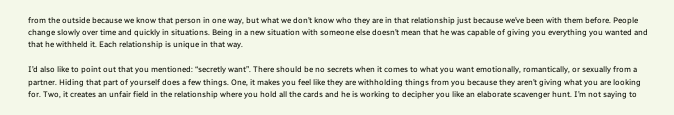from the outside because we know that person in one way, but what we don’t know who they are in that relationship just because we’ve been with them before. People change slowly over time and quickly in situations. Being in a new situation with someone else doesn’t mean that he was capable of giving you everything you wanted and that he withheld it. Each relationship is unique in that way.

I’d also like to point out that you mentioned: “secretly want”. There should be no secrets when it comes to what you want emotionally, romantically, or sexually from a partner. Hiding that part of yourself does a few things. One, it makes you feel like they are withholding things from you because they aren’t giving what you are looking for. Two, it creates an unfair field in the relationship where you hold all the cards and he is working to decipher you like an elaborate scavenger hunt. I’m not saying to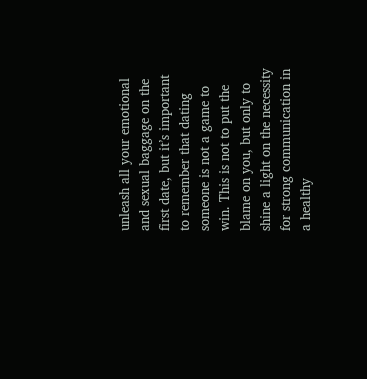unleash all your emotional and sexual baggage on the first date, but it’s important to remember that dating someone is not a game to win. This is not to put the blame on you, but only to shine a light on the necessity for strong communication in a healthy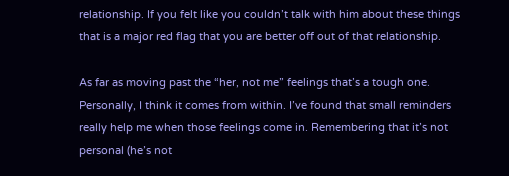relationship. If you felt like you couldn’t talk with him about these things that is a major red flag that you are better off out of that relationship.

As far as moving past the “her, not me” feelings that’s a tough one. Personally, I think it comes from within. I’ve found that small reminders really help me when those feelings come in. Remembering that it’s not personal (he’s not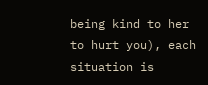being kind to her to hurt you), each situation is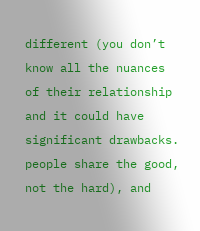different (you don’t know all the nuances of their relationship and it could have significant drawbacks. people share the good, not the hard), and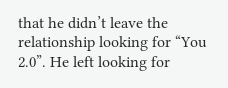that he didn’t leave the relationship looking for “You 2.0”. He left looking for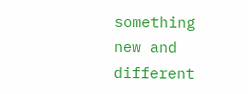something new and different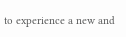to experience a new and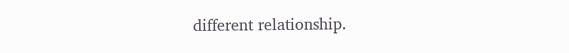different relationship.